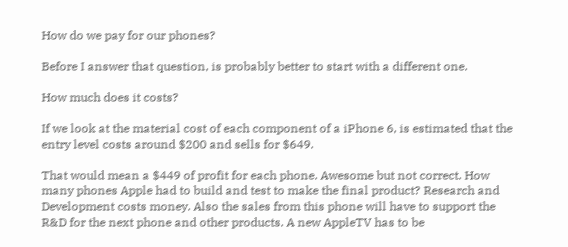How do we pay for our phones?

Before I answer that question, is probably better to start with a different one.

How much does it costs?

If we look at the material cost of each component of a iPhone 6, is estimated that the entry level costs around $200 and sells for $649.

That would mean a $449 of profit for each phone. Awesome but not correct. How many phones Apple had to build and test to make the final product? Research and Development costs money. Also the sales from this phone will have to support the R&D for the next phone and other products. A new AppleTV has to be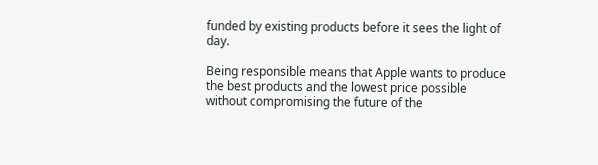funded by existing products before it sees the light of day.

Being responsible means that Apple wants to produce the best products and the lowest price possible without compromising the future of the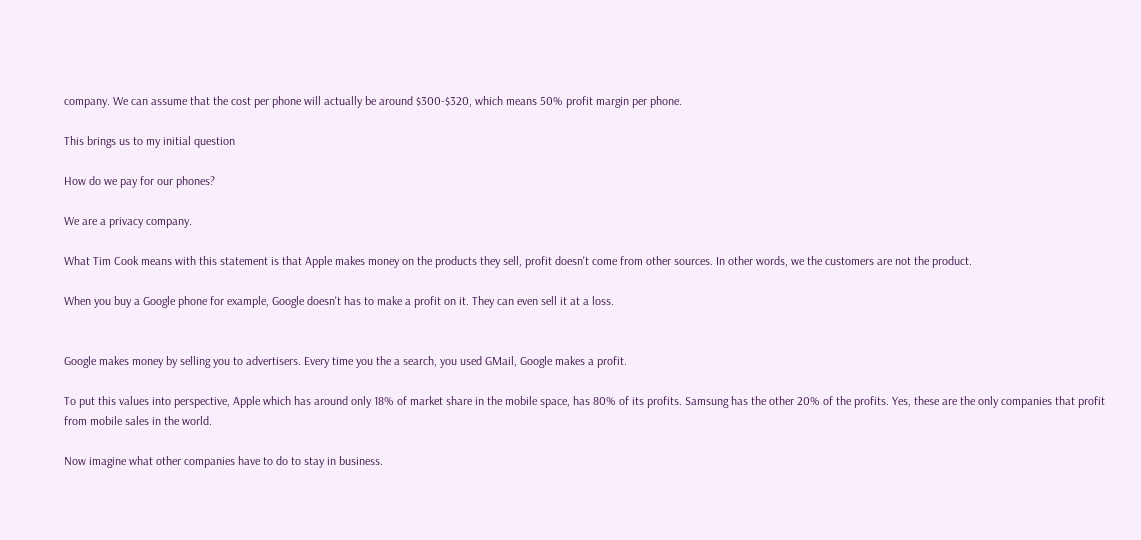company. We can assume that the cost per phone will actually be around $300-$320, which means 50% profit margin per phone.

This brings us to my initial question

How do we pay for our phones?

We are a privacy company.

What Tim Cook means with this statement is that Apple makes money on the products they sell, profit doesn't come from other sources. In other words, we the customers are not the product.

When you buy a Google phone for example, Google doesn't has to make a profit on it. They can even sell it at a loss.


Google makes money by selling you to advertisers. Every time you the a search, you used GMail, Google makes a profit.

To put this values into perspective, Apple which has around only 18% of market share in the mobile space, has 80% of its profits. Samsung has the other 20% of the profits. Yes, these are the only companies that profit from mobile sales in the world.

Now imagine what other companies have to do to stay in business.